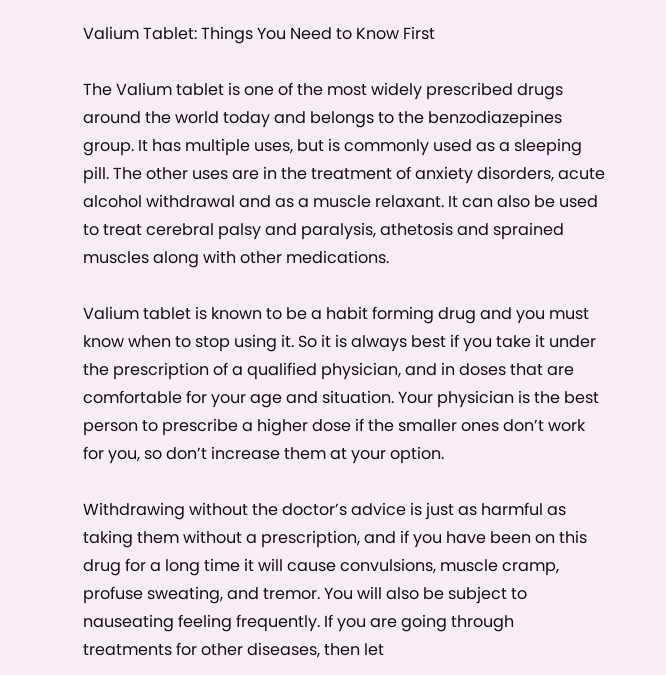Valium Tablet: Things You Need to Know First

The Valium tablet is one of the most widely prescribed drugs around the world today and belongs to the benzodiazepines group. It has multiple uses, but is commonly used as a sleeping pill. The other uses are in the treatment of anxiety disorders, acute alcohol withdrawal and as a muscle relaxant. It can also be used to treat cerebral palsy and paralysis, athetosis and sprained muscles along with other medications.

Valium tablet is known to be a habit forming drug and you must know when to stop using it. So it is always best if you take it under the prescription of a qualified physician, and in doses that are comfortable for your age and situation. Your physician is the best person to prescribe a higher dose if the smaller ones don’t work for you, so don’t increase them at your option.

Withdrawing without the doctor’s advice is just as harmful as taking them without a prescription, and if you have been on this drug for a long time it will cause convulsions, muscle cramp, profuse sweating, and tremor. You will also be subject to nauseating feeling frequently. If you are going through treatments for other diseases, then let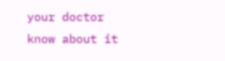your doctor know about it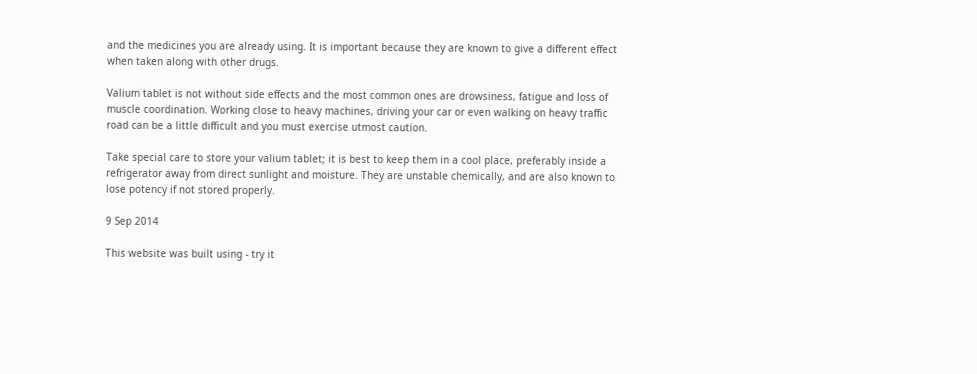and the medicines you are already using. It is important because they are known to give a different effect when taken along with other drugs.

Valium tablet is not without side effects and the most common ones are drowsiness, fatigue and loss of muscle coordination. Working close to heavy machines, driving your car or even walking on heavy traffic road can be a little difficult and you must exercise utmost caution.

Take special care to store your valium tablet; it is best to keep them in a cool place, preferably inside a refrigerator away from direct sunlight and moisture. They are unstable chemically, and are also known to lose potency if not stored properly.

9 Sep 2014

This website was built using - try it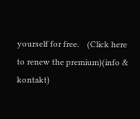yourself for free.    (Click here to renew the premium)(info & kontakt)